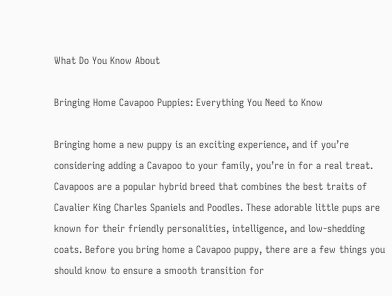What Do You Know About

Bringing Home Cavapoo Puppies: Everything You Need to Know

Bringing home a new puppy is an exciting experience, and if you’re considering adding a Cavapoo to your family, you’re in for a real treat. Cavapoos are a popular hybrid breed that combines the best traits of Cavalier King Charles Spaniels and Poodles. These adorable little pups are known for their friendly personalities, intelligence, and low-shedding coats. Before you bring home a Cavapoo puppy, there are a few things you should know to ensure a smooth transition for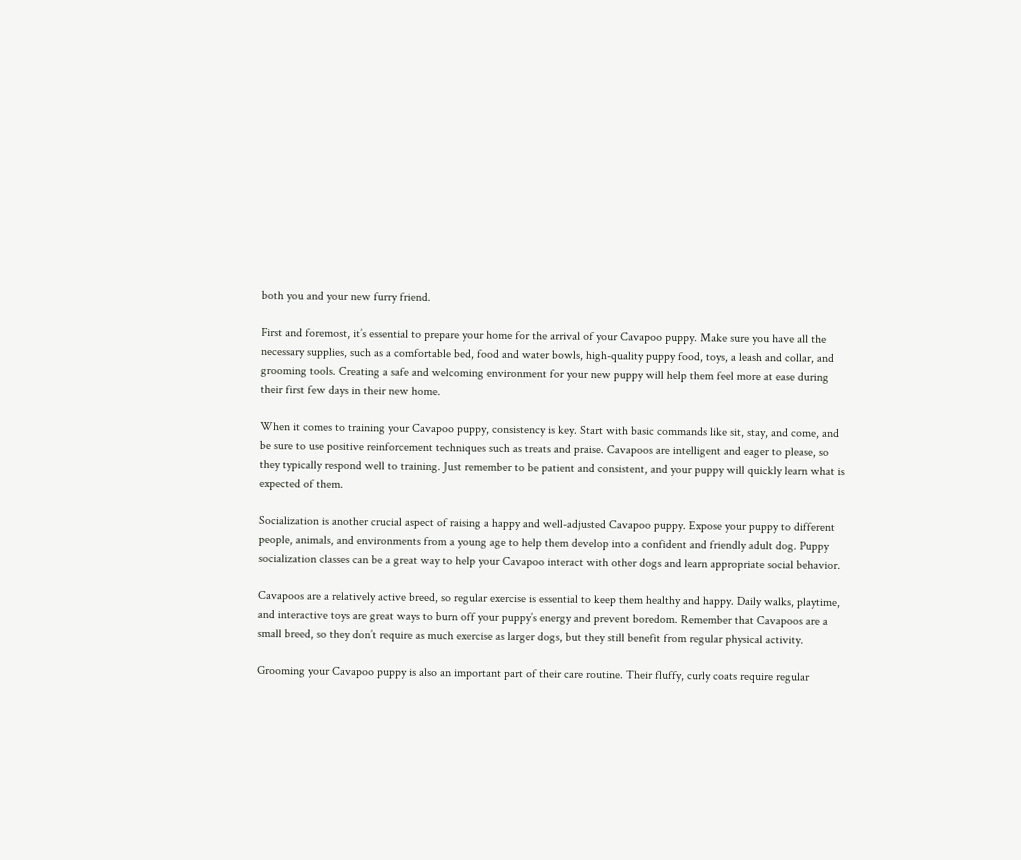both you and your new furry friend.

First and foremost, it’s essential to prepare your home for the arrival of your Cavapoo puppy. Make sure you have all the necessary supplies, such as a comfortable bed, food and water bowls, high-quality puppy food, toys, a leash and collar, and grooming tools. Creating a safe and welcoming environment for your new puppy will help them feel more at ease during their first few days in their new home.

When it comes to training your Cavapoo puppy, consistency is key. Start with basic commands like sit, stay, and come, and be sure to use positive reinforcement techniques such as treats and praise. Cavapoos are intelligent and eager to please, so they typically respond well to training. Just remember to be patient and consistent, and your puppy will quickly learn what is expected of them.

Socialization is another crucial aspect of raising a happy and well-adjusted Cavapoo puppy. Expose your puppy to different people, animals, and environments from a young age to help them develop into a confident and friendly adult dog. Puppy socialization classes can be a great way to help your Cavapoo interact with other dogs and learn appropriate social behavior.

Cavapoos are a relatively active breed, so regular exercise is essential to keep them healthy and happy. Daily walks, playtime, and interactive toys are great ways to burn off your puppy’s energy and prevent boredom. Remember that Cavapoos are a small breed, so they don’t require as much exercise as larger dogs, but they still benefit from regular physical activity.

Grooming your Cavapoo puppy is also an important part of their care routine. Their fluffy, curly coats require regular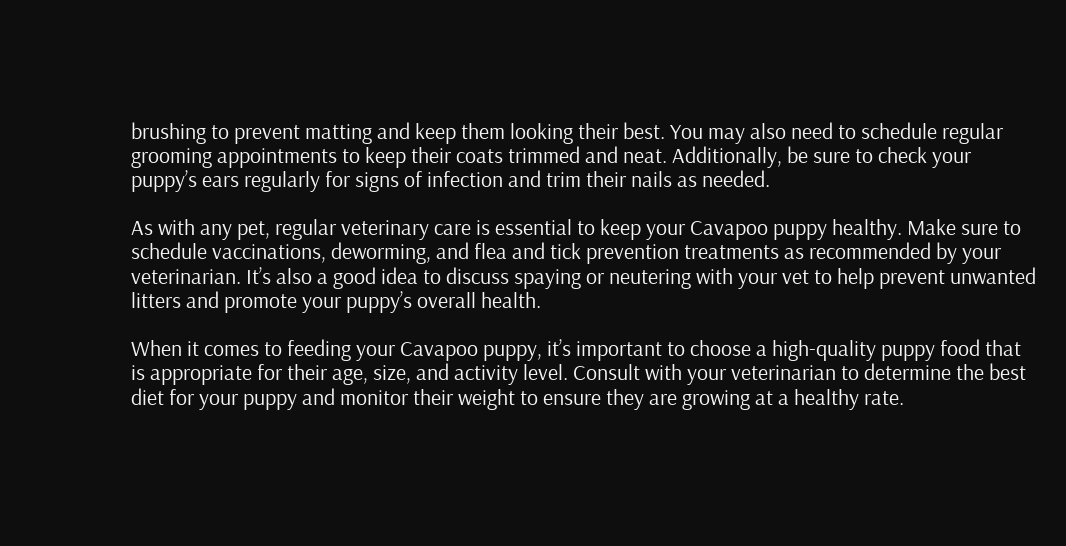brushing to prevent matting and keep them looking their best. You may also need to schedule regular grooming appointments to keep their coats trimmed and neat. Additionally, be sure to check your puppy’s ears regularly for signs of infection and trim their nails as needed.

As with any pet, regular veterinary care is essential to keep your Cavapoo puppy healthy. Make sure to schedule vaccinations, deworming, and flea and tick prevention treatments as recommended by your veterinarian. It’s also a good idea to discuss spaying or neutering with your vet to help prevent unwanted litters and promote your puppy’s overall health.

When it comes to feeding your Cavapoo puppy, it’s important to choose a high-quality puppy food that is appropriate for their age, size, and activity level. Consult with your veterinarian to determine the best diet for your puppy and monitor their weight to ensure they are growing at a healthy rate.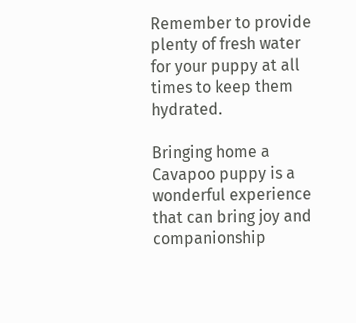Remember to provide plenty of fresh water for your puppy at all times to keep them hydrated.

Bringing home a Cavapoo puppy is a wonderful experience that can bring joy and companionship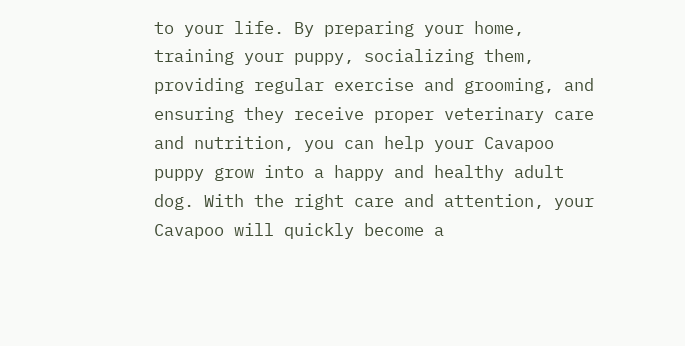to your life. By preparing your home, training your puppy, socializing them, providing regular exercise and grooming, and ensuring they receive proper veterinary care and nutrition, you can help your Cavapoo puppy grow into a happy and healthy adult dog. With the right care and attention, your Cavapoo will quickly become a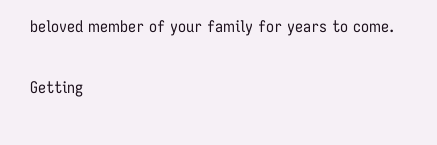beloved member of your family for years to come.

Getting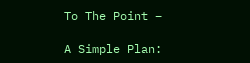To The Point –

A Simple Plan: